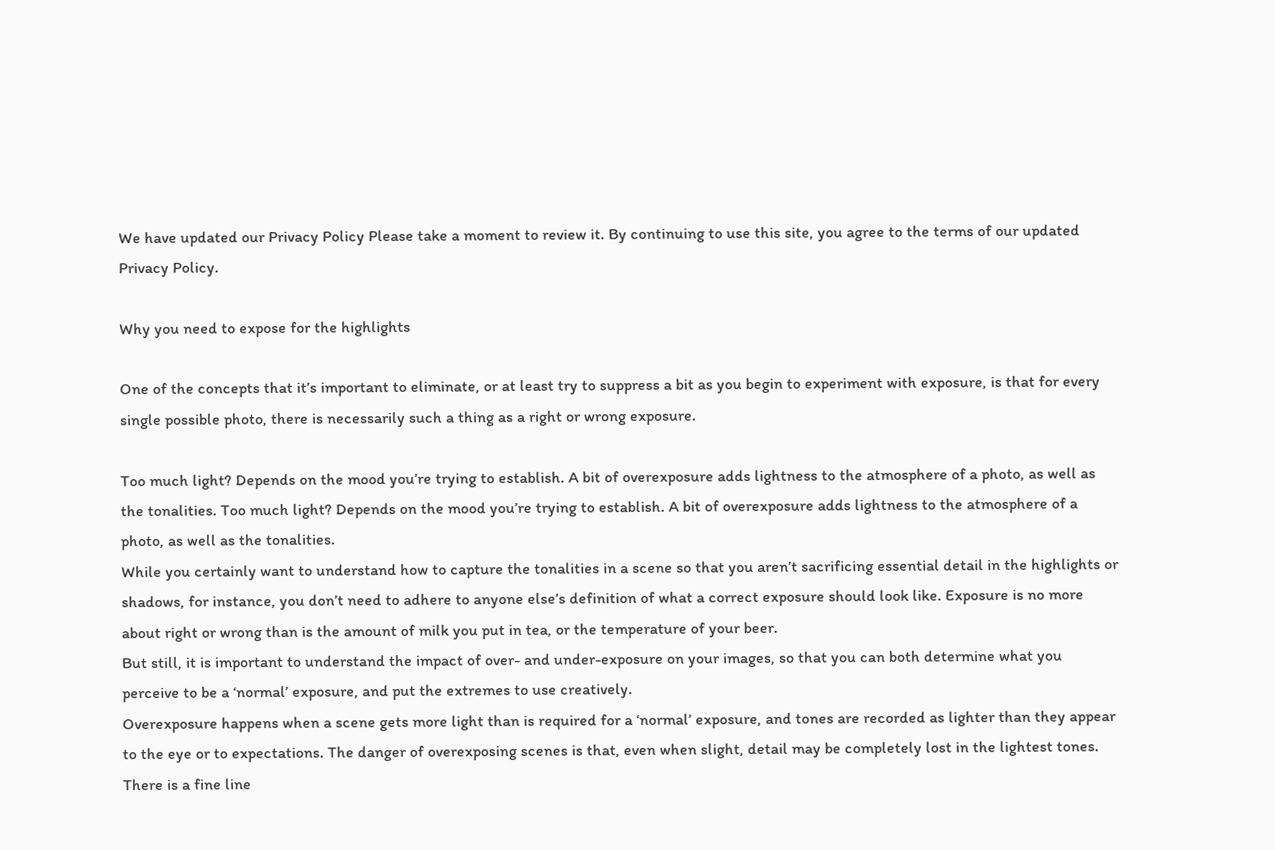We have updated our Privacy Policy Please take a moment to review it. By continuing to use this site, you agree to the terms of our updated Privacy Policy.

Why you need to expose for the highlights

One of the concepts that it’s important to eliminate, or at least try to suppress a bit as you begin to experiment with exposure, is that for every single possible photo, there is necessarily such a thing as a right or wrong exposure.

Too much light? Depends on the mood you’re trying to establish. A bit of overexposure adds lightness to the atmosphere of a photo, as well as the tonalities. Too much light? Depends on the mood you’re trying to establish. A bit of overexposure adds lightness to the atmosphere of a photo, as well as the tonalities.
While you certainly want to understand how to capture the tonalities in a scene so that you aren’t sacrificing essential detail in the highlights or shadows, for instance, you don’t need to adhere to anyone else’s definition of what a correct exposure should look like. Exposure is no more about right or wrong than is the amount of milk you put in tea, or the temperature of your beer.
But still, it is important to understand the impact of over- and under-exposure on your images, so that you can both determine what you perceive to be a ‘normal’ exposure, and put the extremes to use creatively.
Overexposure happens when a scene gets more light than is required for a ‘normal’ exposure, and tones are recorded as lighter than they appear to the eye or to expectations. The danger of overexposing scenes is that, even when slight, detail may be completely lost in the lightest tones. There is a fine line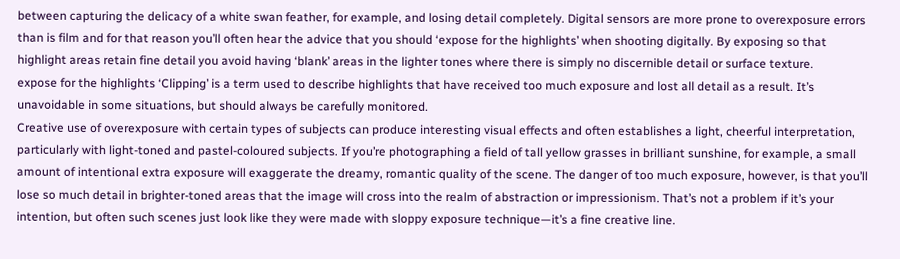between capturing the delicacy of a white swan feather, for example, and losing detail completely. Digital sensors are more prone to overexposure errors than is film and for that reason you’ll often hear the advice that you should ‘expose for the highlights’ when shooting digitally. By exposing so that highlight areas retain fine detail you avoid having ‘blank’ areas in the lighter tones where there is simply no discernible detail or surface texture.
expose for the highlights ‘Clipping’ is a term used to describe highlights that have received too much exposure and lost all detail as a result. It’s unavoidable in some situations, but should always be carefully monitored.
Creative use of overexposure with certain types of subjects can produce interesting visual effects and often establishes a light, cheerful interpretation, particularly with light-toned and pastel-coloured subjects. If you’re photographing a field of tall yellow grasses in brilliant sunshine, for example, a small amount of intentional extra exposure will exaggerate the dreamy, romantic quality of the scene. The danger of too much exposure, however, is that you’ll lose so much detail in brighter-toned areas that the image will cross into the realm of abstraction or impressionism. That’s not a problem if it’s your intention, but often such scenes just look like they were made with sloppy exposure technique—it’s a fine creative line.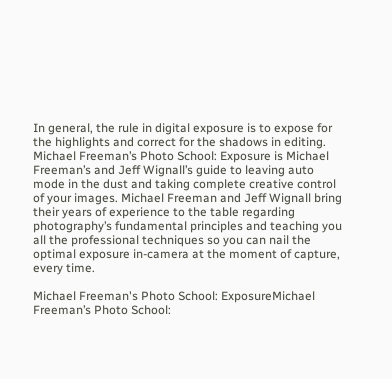In general, the rule in digital exposure is to expose for the highlights and correct for the shadows in editing.
Michael Freeman’s Photo School: Exposure is Michael Freeman’s and Jeff Wignall’s guide to leaving auto mode in the dust and taking complete creative control of your images. Michael Freeman and Jeff Wignall bring their years of experience to the table regarding photography’s fundamental principles and teaching you all the professional techniques so you can nail the optimal exposure in-camera at the moment of capture, every time.

Michael Freeman's Photo School: ExposureMichael Freeman’s Photo School: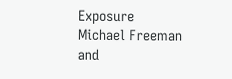Exposure
Michael Freeman and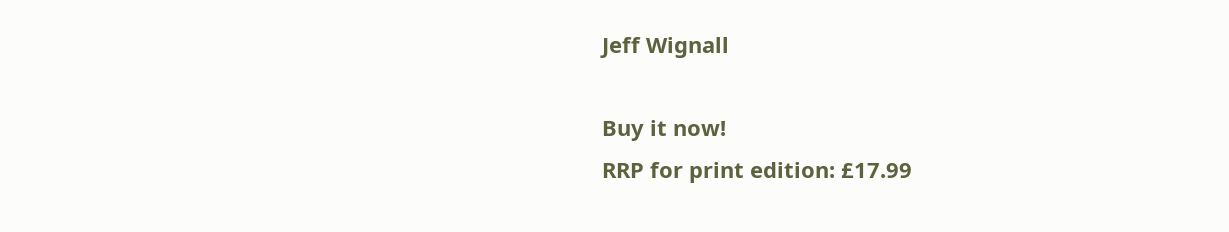Jeff Wignall

Buy it now!
RRP for print edition: £17.99